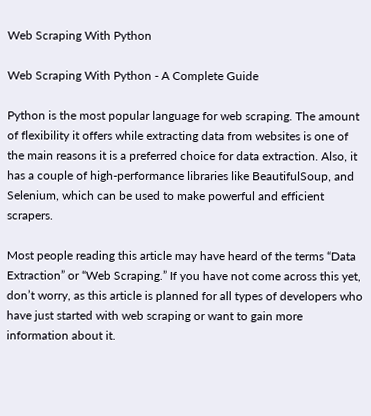Web Scraping With Python

Web Scraping With Python - A Complete Guide

Python is the most popular language for web scraping. The amount of flexibility it offers while extracting data from websites is one of the main reasons it is a preferred choice for data extraction. Also, it has a couple of high-performance libraries like BeautifulSoup, and Selenium, which can be used to make powerful and efficient scrapers.

Most people reading this article may have heard of the terms “Data Extraction” or “Web Scraping.” If you have not come across this yet, don’t worry, as this article is planned for all types of developers who have just started with web scraping or want to gain more information about it.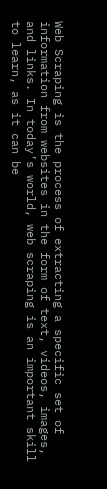Web Scraping is the process of extracting a specific set of information from websites in the form of text, videos, images, and links. In today’s world, web scraping is an important skill to learn, as it can be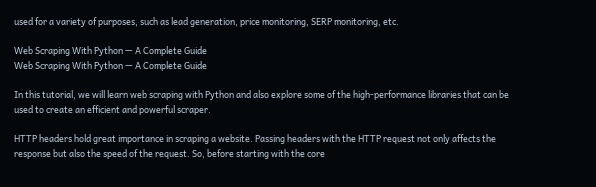used for a variety of purposes, such as lead generation, price monitoring, SERP monitoring, etc.

Web Scraping With Python — A Complete Guide
Web Scraping With Python — A Complete Guide

In this tutorial, we will learn web scraping with Python and also explore some of the high-performance libraries that can be used to create an efficient and powerful scraper.

HTTP headers hold great importance in scraping a website. Passing headers with the HTTP request not only affects the response but also the speed of the request. So, before starting with the core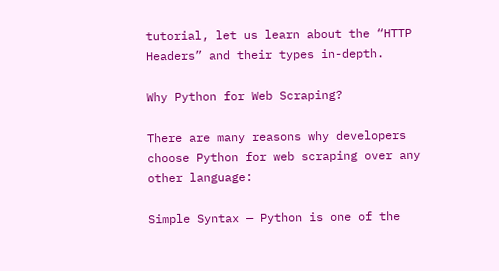tutorial, let us learn about the “HTTP Headers” and their types in-depth.

Why Python for Web Scraping?

There are many reasons why developers choose Python for web scraping over any other language:

Simple Syntax — Python is one of the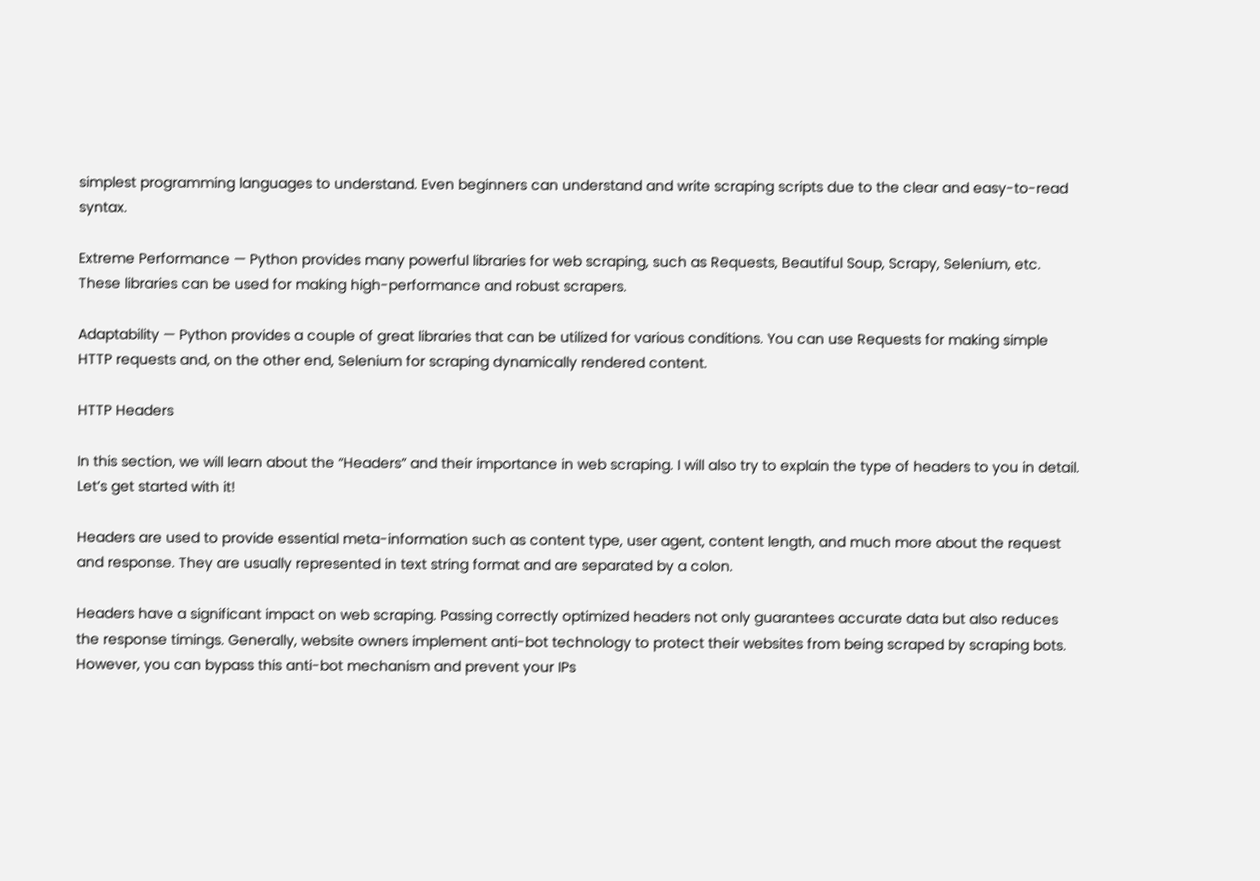simplest programming languages to understand. Even beginners can understand and write scraping scripts due to the clear and easy-to-read syntax.

Extreme Performance — Python provides many powerful libraries for web scraping, such as Requests, Beautiful Soup, Scrapy, Selenium, etc. These libraries can be used for making high-performance and robust scrapers.

Adaptability — Python provides a couple of great libraries that can be utilized for various conditions. You can use Requests for making simple HTTP requests and, on the other end, Selenium for scraping dynamically rendered content.

HTTP Headers

In this section, we will learn about the “Headers” and their importance in web scraping. I will also try to explain the type of headers to you in detail. Let’s get started with it!

Headers are used to provide essential meta-information such as content type, user agent, content length, and much more about the request and response. They are usually represented in text string format and are separated by a colon.

Headers have a significant impact on web scraping. Passing correctly optimized headers not only guarantees accurate data but also reduces the response timings. Generally, website owners implement anti-bot technology to protect their websites from being scraped by scraping bots. However, you can bypass this anti-bot mechanism and prevent your IPs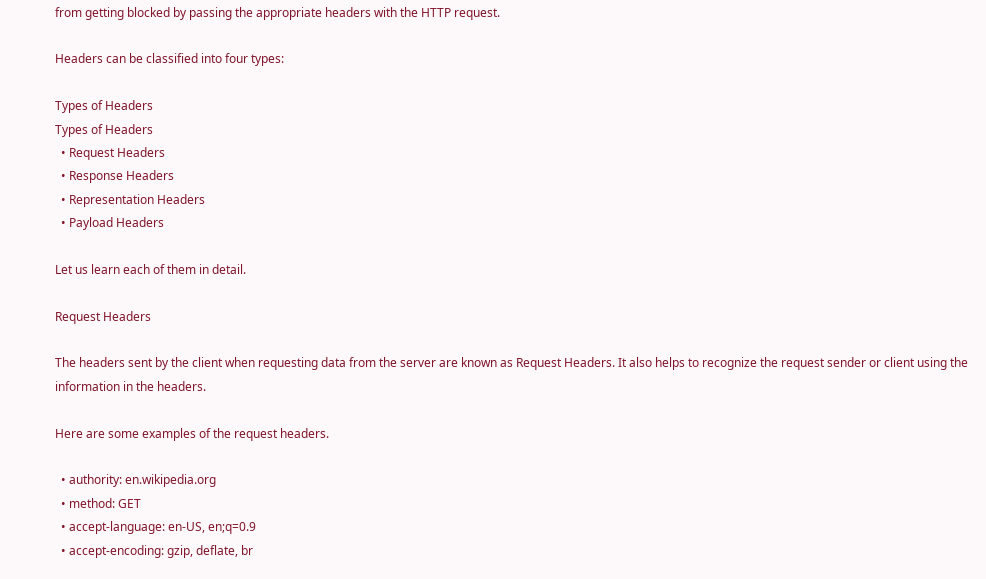from getting blocked by passing the appropriate headers with the HTTP request.

Headers can be classified into four types:

Types of Headers
Types of Headers
  • Request Headers
  • Response Headers
  • Representation Headers
  • Payload Headers

Let us learn each of them in detail.

Request Headers

The headers sent by the client when requesting data from the server are known as Request Headers. It also helps to recognize the request sender or client using the information in the headers.

Here are some examples of the request headers.

  • authority: en.wikipedia.org
  • method: GET
  • accept-language: en-US, en;q=0.9
  • accept-encoding: gzip, deflate, br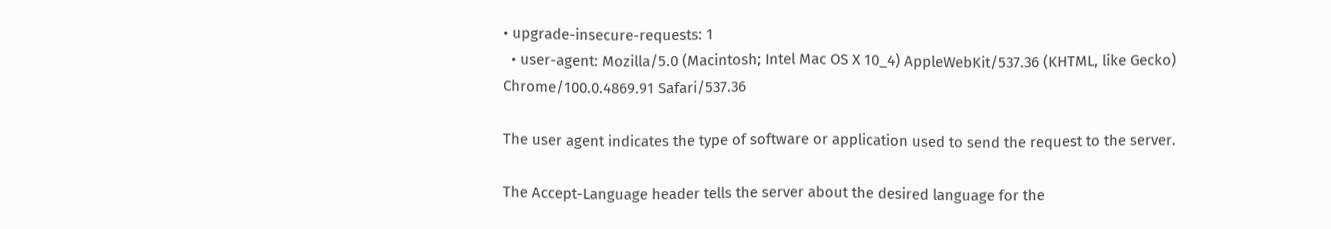• upgrade-insecure-requests: 1
  • user-agent: Mozilla/5.0 (Macintosh; Intel Mac OS X 10_4) AppleWebKit/537.36 (KHTML, like Gecko) Chrome/100.0.4869.91 Safari/537.36

The user agent indicates the type of software or application used to send the request to the server.

The Accept-Language header tells the server about the desired language for the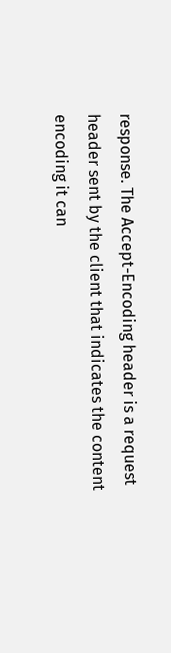response. The Accept-Encoding header is a request header sent by the client that indicates the content encoding it can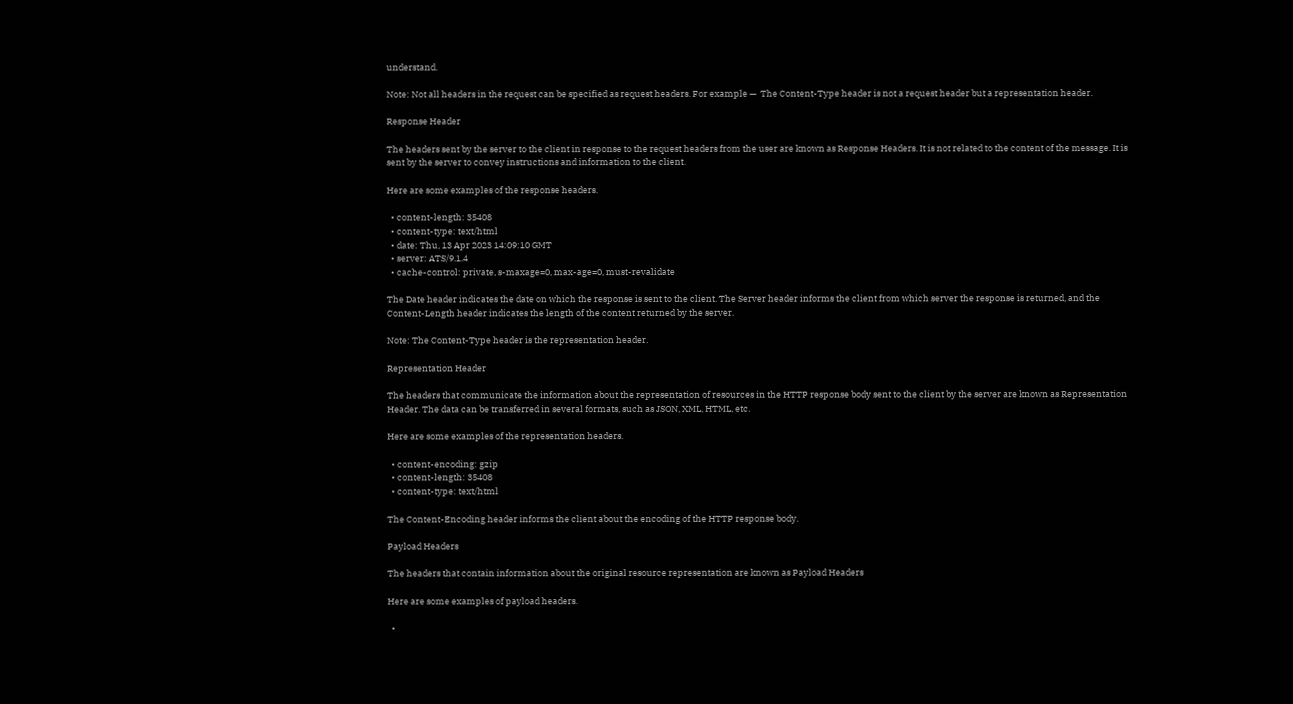understand.

Note: Not all headers in the request can be specified as request headers. For example —  The Content-Type header is not a request header but a representation header.

Response Header

The headers sent by the server to the client in response to the request headers from the user are known as Response Headers. It is not related to the content of the message. It is sent by the server to convey instructions and information to the client.

Here are some examples of the response headers.

  • content-length: 35408
  • content-type: text/html
  • date: Thu, 13 Apr 2023 14:09:10 GMT
  • server: ATS/9.1.4
  • cache-control: private, s-maxage=0, max-age=0, must-revalidate

The Date header indicates the date on which the response is sent to the client. The Server header informs the client from which server the response is returned, and the Content-Length header indicates the length of the content returned by the server.

Note: The Content-Type header is the representation header.

Representation Header

The headers that communicate the information about the representation of resources in the HTTP response body sent to the client by the server are known as Representation Header. The data can be transferred in several formats, such as JSON, XML, HTML, etc.

Here are some examples of the representation headers.

  • content-encoding: gzip
  • content-length: 35408
  • content-type: text/html

The Content-Encoding header informs the client about the encoding of the HTTP response body.

Payload Headers

The headers that contain information about the original resource representation are known as Payload Headers

Here are some examples of payload headers.

  •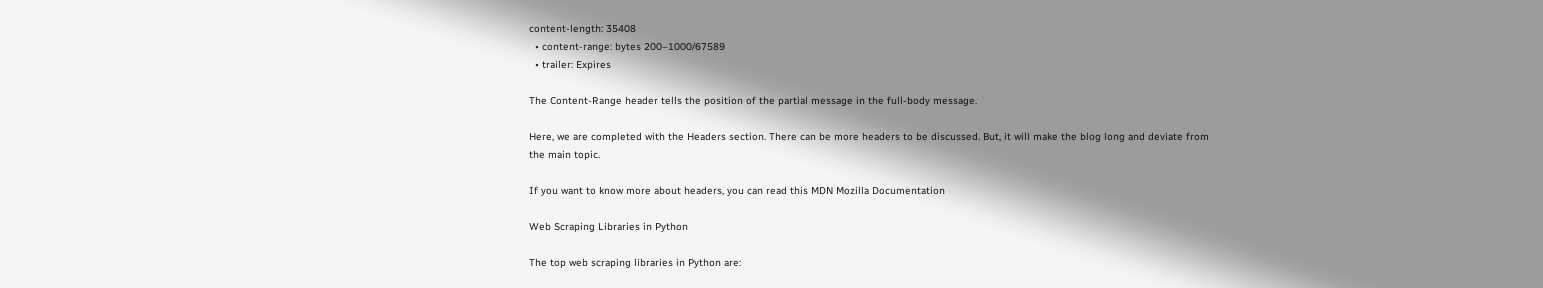content-length: 35408
  • content-range: bytes 200–1000/67589
  • trailer: Expires

The Content-Range header tells the position of the partial message in the full-body message.

Here, we are completed with the Headers section. There can be more headers to be discussed. But, it will make the blog long and deviate from the main topic.

If you want to know more about headers, you can read this MDN Mozilla Documentation

Web Scraping Libraries in Python

The top web scraping libraries in Python are: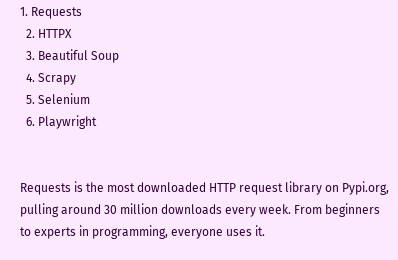1. Requests
  2. HTTPX
  3. Beautiful Soup
  4. Scrapy
  5. Selenium
  6. Playwright


Requests is the most downloaded HTTP request library on Pypi.org, pulling around 30 million downloads every week. From beginners to experts in programming, everyone uses it.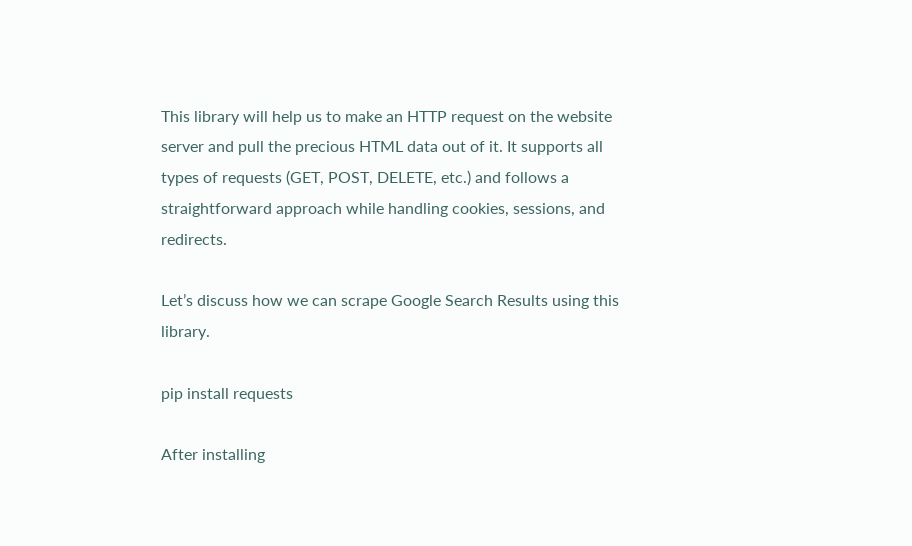This library will help us to make an HTTP request on the website server and pull the precious HTML data out of it. It supports all types of requests (GET, POST, DELETE, etc.) and follows a straightforward approach while handling cookies, sessions, and redirects.

Let’s discuss how we can scrape Google Search Results using this library.

pip install requests

After installing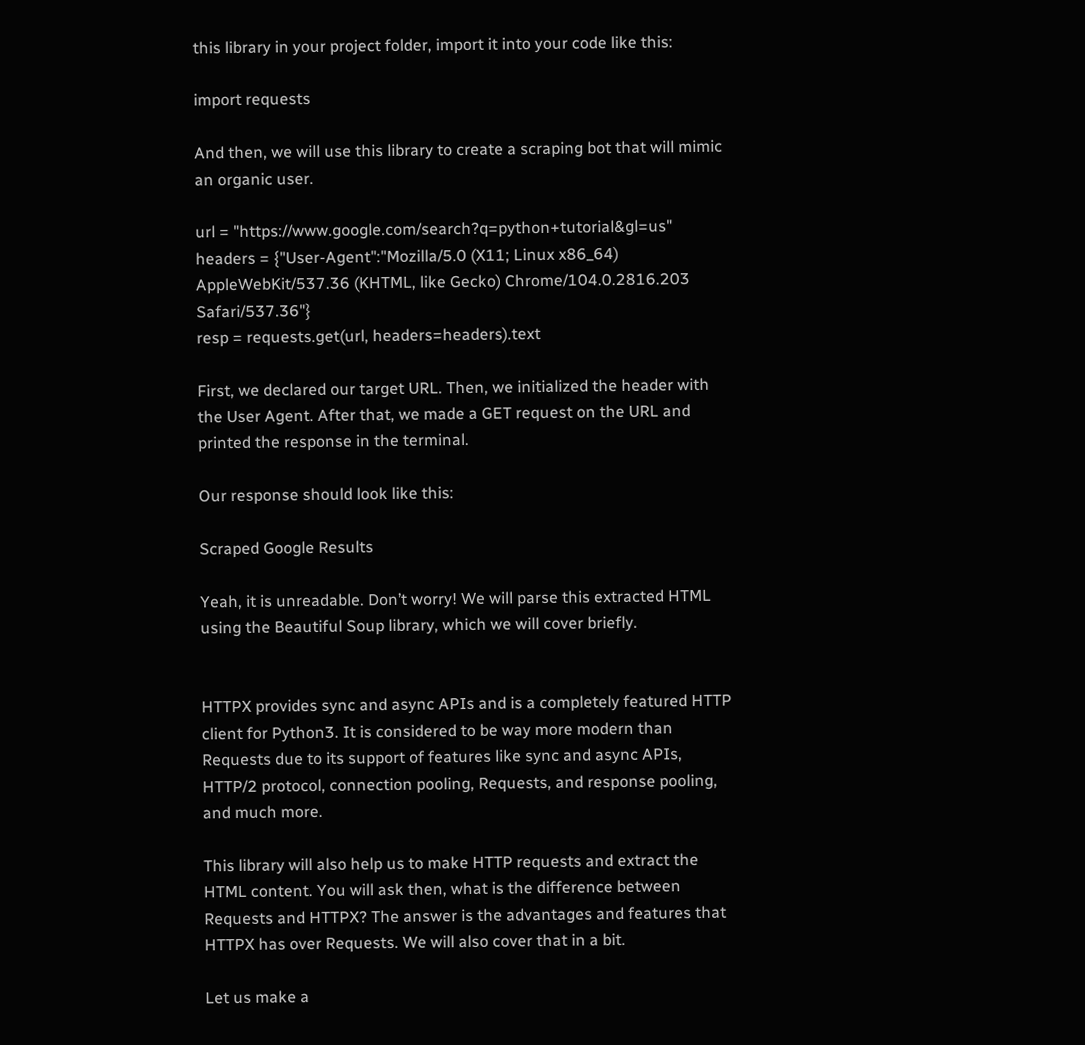this library in your project folder, import it into your code like this:

import requests

And then, we will use this library to create a scraping bot that will mimic an organic user.

url = "https://www.google.com/search?q=python+tutorial&gl=us"
headers = {"User-Agent":"Mozilla/5.0 (X11; Linux x86_64) AppleWebKit/537.36 (KHTML, like Gecko) Chrome/104.0.2816.203 Safari/537.36"}
resp = requests.get(url, headers=headers).text

First, we declared our target URL. Then, we initialized the header with the User Agent. After that, we made a GET request on the URL and printed the response in the terminal.

Our response should look like this:

Scraped Google Results

Yeah, it is unreadable. Don’t worry! We will parse this extracted HTML using the Beautiful Soup library, which we will cover briefly.


HTTPX provides sync and async APIs and is a completely featured HTTP client for Python3. It is considered to be way more modern than Requests due to its support of features like sync and async APIs, HTTP/2 protocol, connection pooling, Requests, and response pooling, and much more.

This library will also help us to make HTTP requests and extract the HTML content. You will ask then, what is the difference between Requests and HTTPX? The answer is the advantages and features that HTTPX has over Requests. We will also cover that in a bit.

Let us make a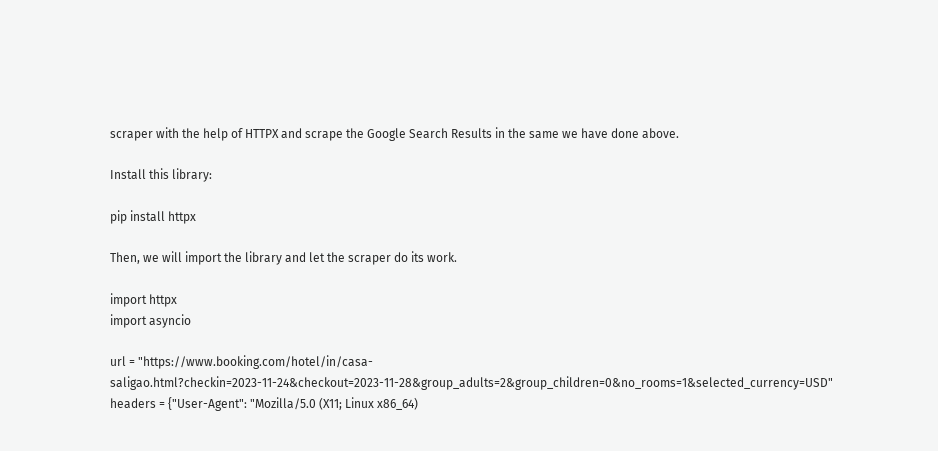scraper with the help of HTTPX and scrape the Google Search Results in the same we have done above.

Install this library:

pip install httpx

Then, we will import the library and let the scraper do its work.

import httpx
import asyncio

url = "https://www.booking.com/hotel/in/casa-saligao.html?checkin=2023-11-24&checkout=2023-11-28&group_adults=2&group_children=0&no_rooms=1&selected_currency=USD"
headers = {"User-Agent": "Mozilla/5.0 (X11; Linux x86_64)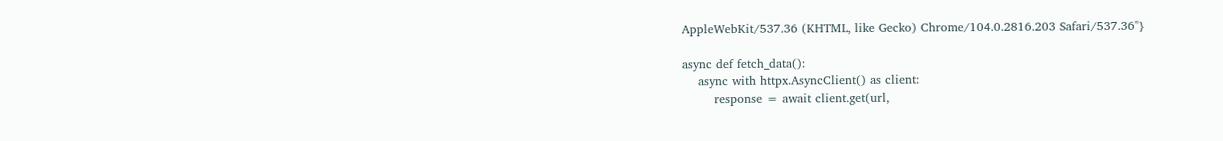AppleWebKit/537.36 (KHTML, like Gecko) Chrome/104.0.2816.203 Safari/537.36"}

async def fetch_data():
    async with httpx.AsyncClient() as client:
        response = await client.get(url,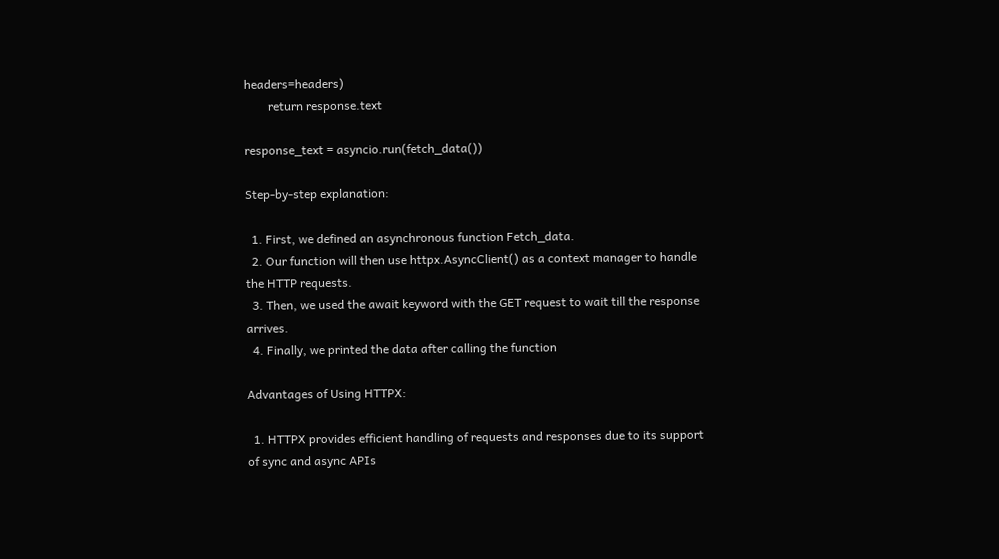headers=headers)
        return response.text

response_text = asyncio.run(fetch_data())

Step-by-step explanation:

  1. First, we defined an asynchronous function Fetch_data.
  2. Our function will then use httpx.AsyncClient() as a context manager to handle the HTTP requests.
  3. Then, we used the await keyword with the GET request to wait till the response arrives.
  4. Finally, we printed the data after calling the function

Advantages of Using HTTPX:

  1. HTTPX provides efficient handling of requests and responses due to its support of sync and async APIs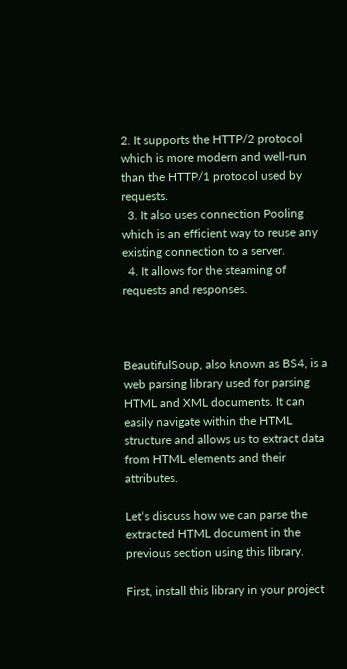2. It supports the HTTP/2 protocol which is more modern and well-run than the HTTP/1 protocol used by requests.
  3. It also uses connection Pooling which is an efficient way to reuse any existing connection to a server.
  4. It allows for the steaming of requests and responses.



BeautifulSoup, also known as BS4, is a web parsing library used for parsing HTML and XML documents. It can easily navigate within the HTML structure and allows us to extract data from HTML elements and their attributes.

Let‘s discuss how we can parse the extracted HTML document in the previous section using this library.

First, install this library in your project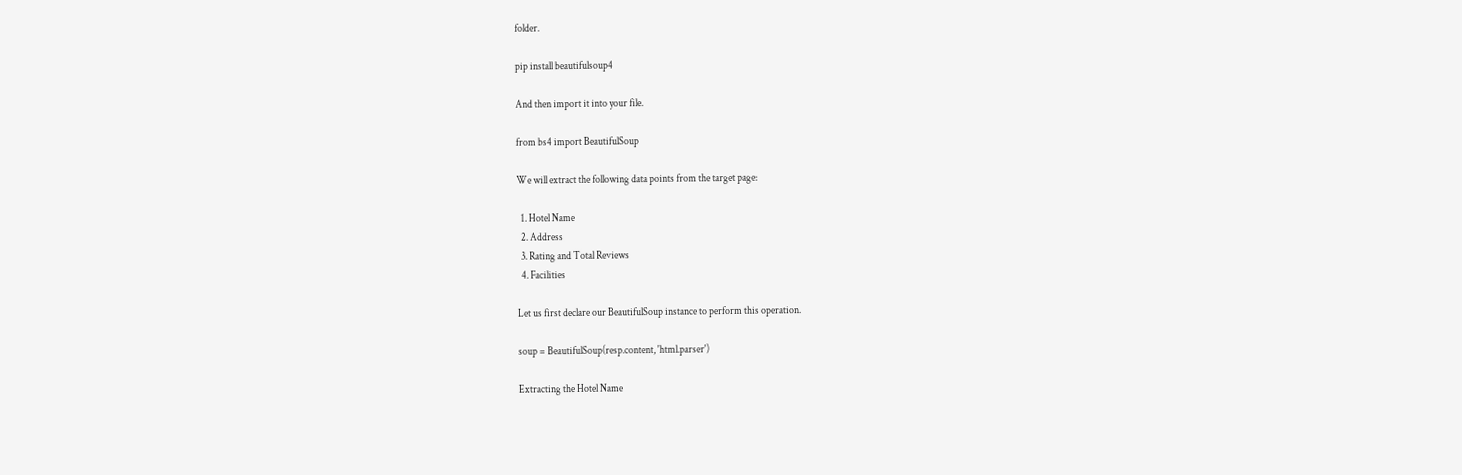folder.

pip install beautifulsoup4

And then import it into your file.

from bs4 import BeautifulSoup

We will extract the following data points from the target page:

  1. Hotel Name
  2. Address
  3. Rating and Total Reviews
  4. Facilities

Let us first declare our BeautifulSoup instance to perform this operation.

soup = BeautifulSoup(resp.content, 'html.parser')

Extracting the Hotel Name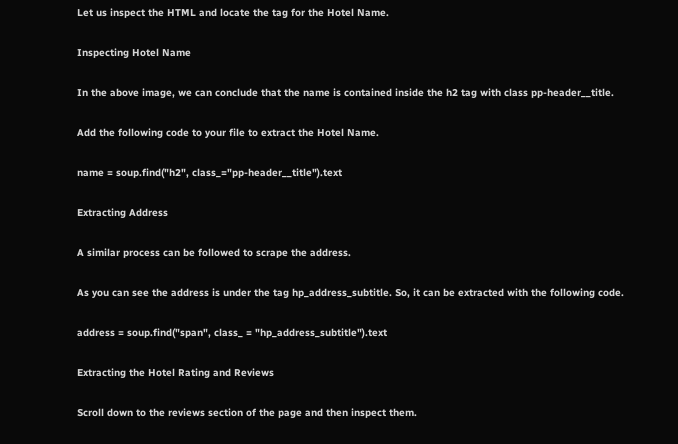Let us inspect the HTML and locate the tag for the Hotel Name.

Inspecting Hotel Name

In the above image, we can conclude that the name is contained inside the h2 tag with class pp-header__title.

Add the following code to your file to extract the Hotel Name.

name = soup.find("h2", class_="pp-header__title").text

Extracting Address

A similar process can be followed to scrape the address.

As you can see the address is under the tag hp_address_subtitle. So, it can be extracted with the following code.

address = soup.find("span", class_ = "hp_address_subtitle").text

Extracting the Hotel Rating and Reviews

Scroll down to the reviews section of the page and then inspect them.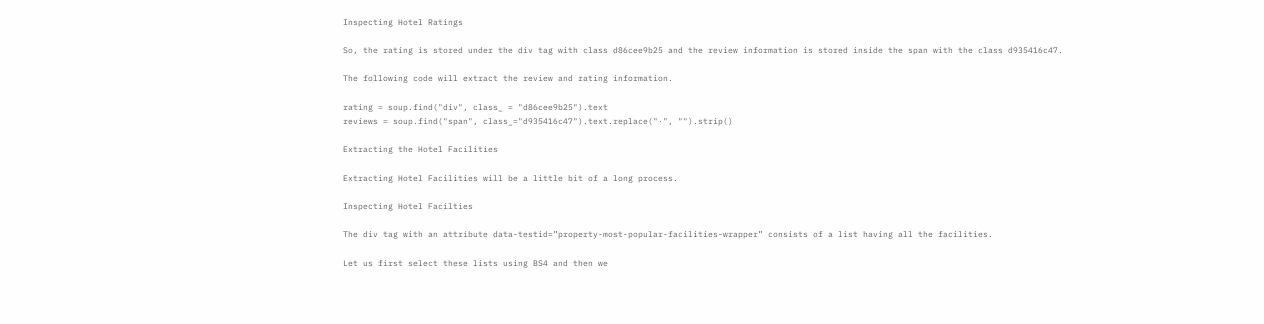Inspecting Hotel Ratings

So, the rating is stored under the div tag with class d86cee9b25 and the review information is stored inside the span with the class d935416c47.

The following code will extract the review and rating information.

rating = soup.find("div", class_ = "d86cee9b25").text
reviews = soup.find("span", class_="d935416c47").text.replace("·", "").strip()

Extracting the Hotel Facilities

Extracting Hotel Facilities will be a little bit of a long process.

Inspecting Hotel Facilties

The div tag with an attribute data-testid=”property-most-popular-facilities-wrapper” consists of a list having all the facilities.

Let us first select these lists using BS4 and then we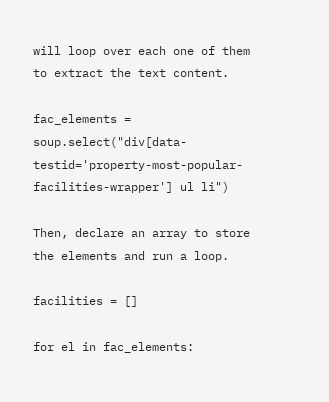will loop over each one of them to extract the text content.

fac_elements = soup.select("div[data-testid='property-most-popular-facilities-wrapper'] ul li")

Then, declare an array to store the elements and run a loop.

facilities = []

for el in fac_elements: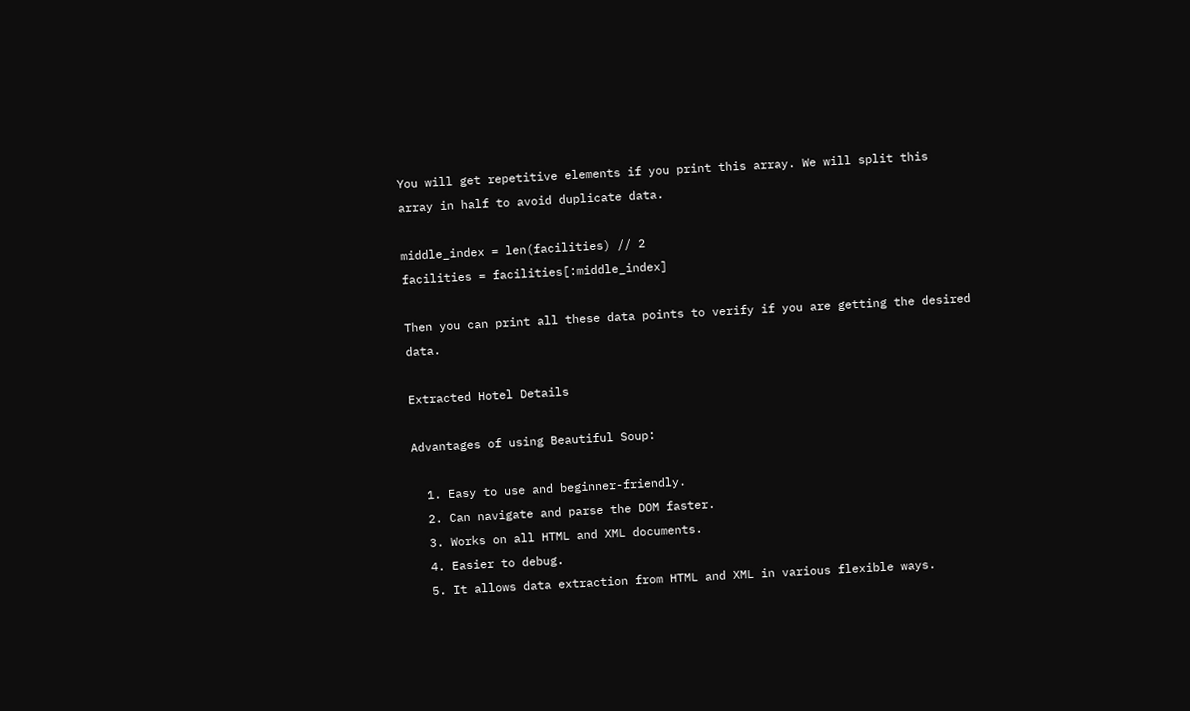You will get repetitive elements if you print this array. We will split this array in half to avoid duplicate data.

middle_index = len(facilities) // 2
facilities = facilities[:middle_index]

Then you can print all these data points to verify if you are getting the desired data.

Extracted Hotel Details

Advantages of using Beautiful Soup:

  1. Easy to use and beginner-friendly.
  2. Can navigate and parse the DOM faster.
  3. Works on all HTML and XML documents.
  4. Easier to debug.
  5. It allows data extraction from HTML and XML in various flexible ways.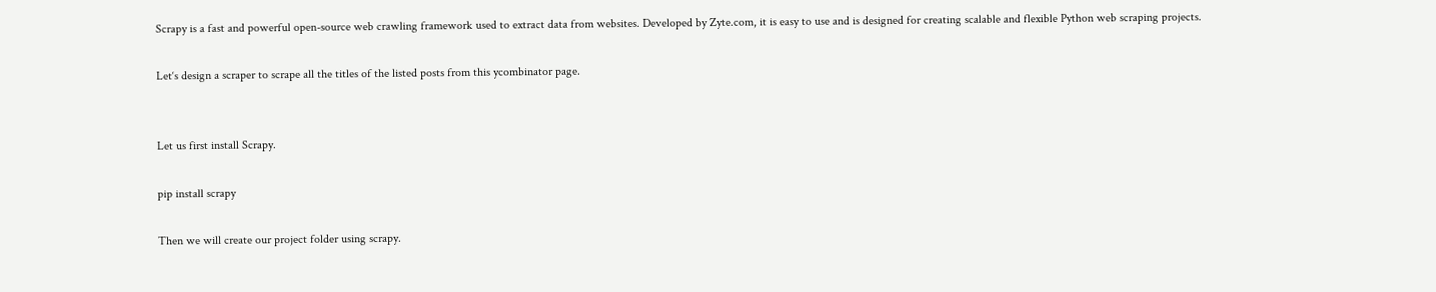Scrapy is a fast and powerful open-source web crawling framework used to extract data from websites. Developed by Zyte.com, it is easy to use and is designed for creating scalable and flexible Python web scraping projects.

Let‘s design a scraper to scrape all the titles of the listed posts from this ycombinator page.


Let us first install Scrapy.

pip install scrapy

Then we will create our project folder using scrapy.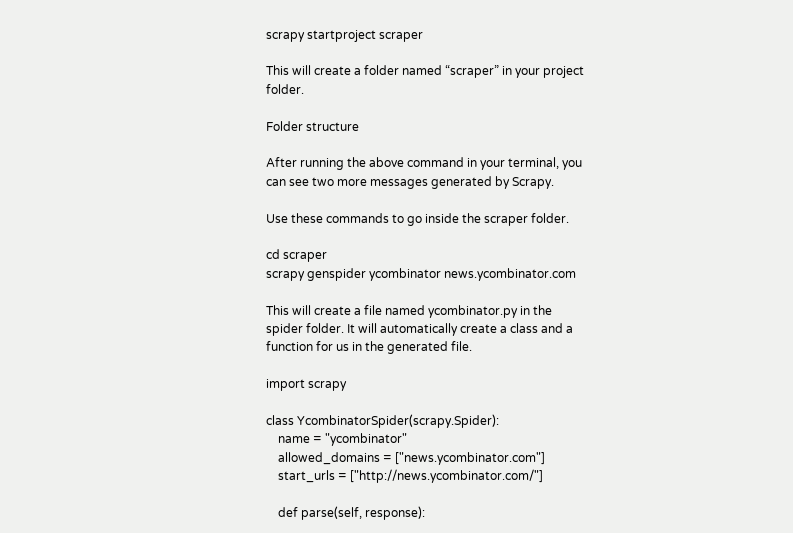scrapy startproject scraper

This will create a folder named “scraper” in your project folder.

Folder structure

After running the above command in your terminal, you can see two more messages generated by Scrapy.

Use these commands to go inside the scraper folder.

cd scraper
scrapy genspider ycombinator news.ycombinator.com

This will create a file named ycombinator.py in the spider folder. It will automatically create a class and a function for us in the generated file.

import scrapy

class YcombinatorSpider(scrapy.Spider):
    name = "ycombinator"
    allowed_domains = ["news.ycombinator.com"]
    start_urls = ["http://news.ycombinator.com/"]

    def parse(self, response):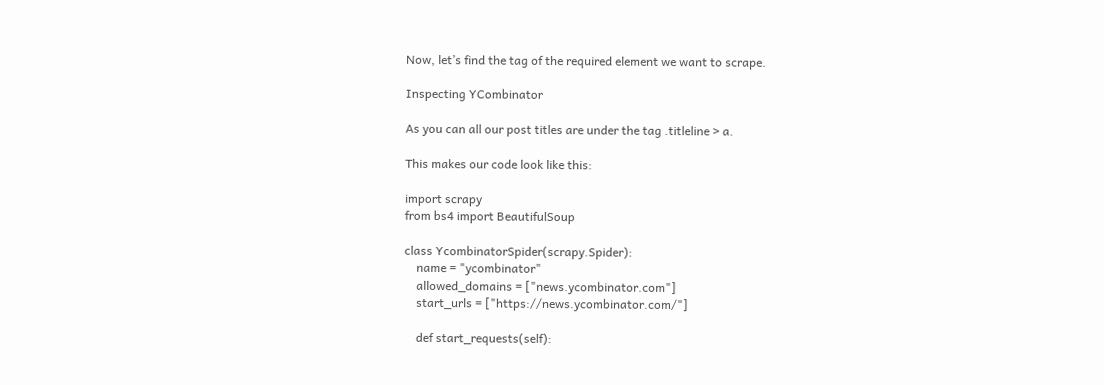Now, let’s find the tag of the required element we want to scrape.

Inspecting YCombinator

As you can all our post titles are under the tag .titleline > a.

This makes our code look like this:

import scrapy
from bs4 import BeautifulSoup

class YcombinatorSpider(scrapy.Spider):
    name = "ycombinator"
    allowed_domains = ["news.ycombinator.com"]
    start_urls = ["https://news.ycombinator.com/"]

    def start_requests(self):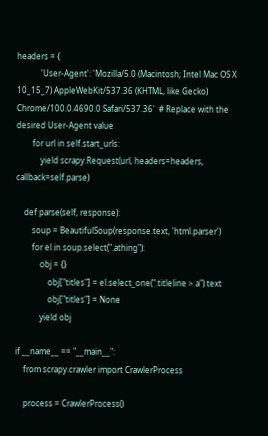headers = {
            'User-Agent': 'Mozilla/5.0 (Macintosh; Intel Mac OS X 10_15_7) AppleWebKit/537.36 (KHTML, like Gecko) Chrome/100.0.4690.0 Safari/537.36'  # Replace with the desired User-Agent value
        for url in self.start_urls:
            yield scrapy.Request(url, headers=headers, callback=self.parse)

    def parse(self, response):
        soup = BeautifulSoup(response.text, 'html.parser')
        for el in soup.select(".athing"):
            obj = {}
                obj["titles"] = el.select_one(".titleline > a").text
                obj["titles"] = None
            yield obj

if __name__ == "__main__":
    from scrapy.crawler import CrawlerProcess

    process = CrawlerProcess()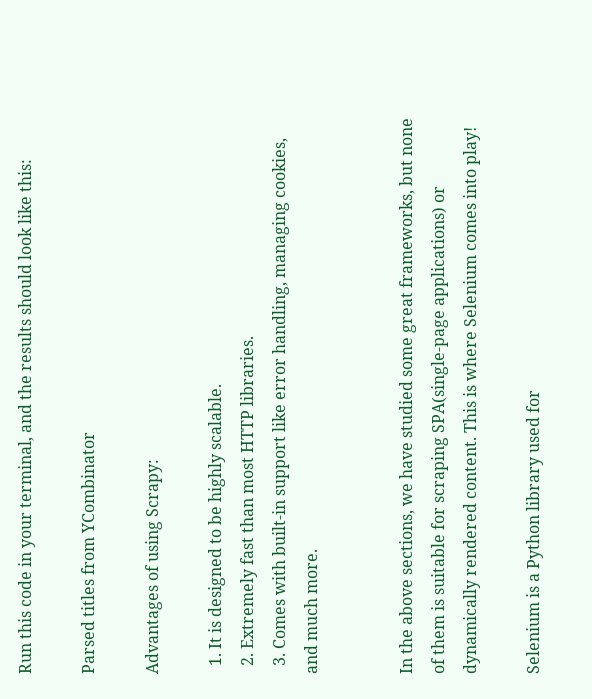Run this code in your terminal, and the results should look like this:

Parsed titles from YCombinator

Advantages of using Scrapy:

  1. It is designed to be highly scalable.
  2. Extremely fast than most HTTP libraries.
  3. Comes with built-in support like error handling, managing cookies, and much more.


In the above sections, we have studied some great frameworks, but none of them is suitable for scraping SPA(single-page applications) or dynamically rendered content. This is where Selenium comes into play!

Selenium is a Python library used for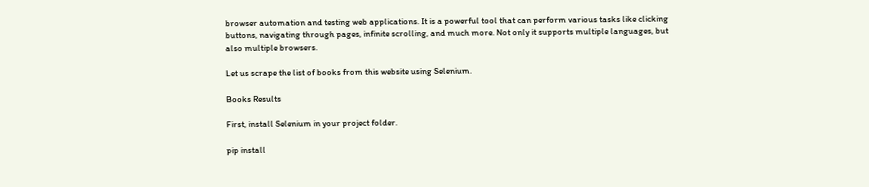browser automation and testing web applications. It is a powerful tool that can perform various tasks like clicking buttons, navigating through pages, infinite scrolling, and much more. Not only it supports multiple languages, but also multiple browsers.

Let us scrape the list of books from this website using Selenium.

Books Results

First, install Selenium in your project folder.

pip install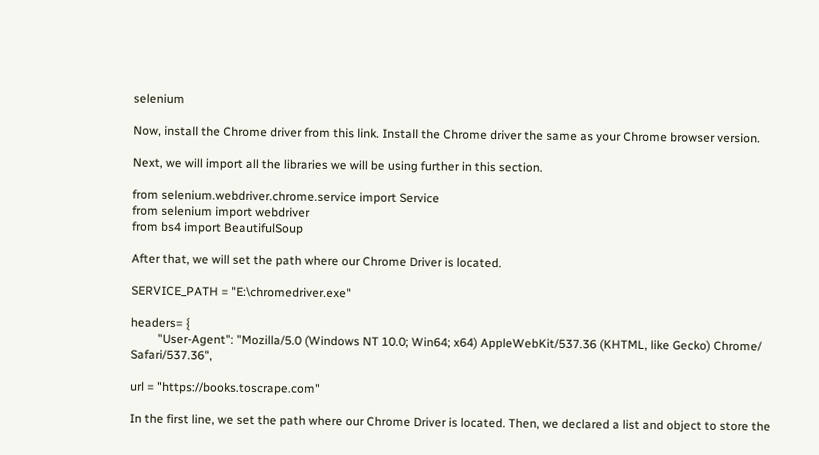selenium

Now, install the Chrome driver from this link. Install the Chrome driver the same as your Chrome browser version.

Next, we will import all the libraries we will be using further in this section.

from selenium.webdriver.chrome.service import Service
from selenium import webdriver
from bs4 import BeautifulSoup

After that, we will set the path where our Chrome Driver is located.

SERVICE_PATH = "E:\chromedriver.exe"

headers= {
         "User-Agent": "Mozilla/5.0 (Windows NT 10.0; Win64; x64) AppleWebKit/537.36 (KHTML, like Gecko) Chrome/ Safari/537.36",

url = "https://books.toscrape.com"

In the first line, we set the path where our Chrome Driver is located. Then, we declared a list and object to store the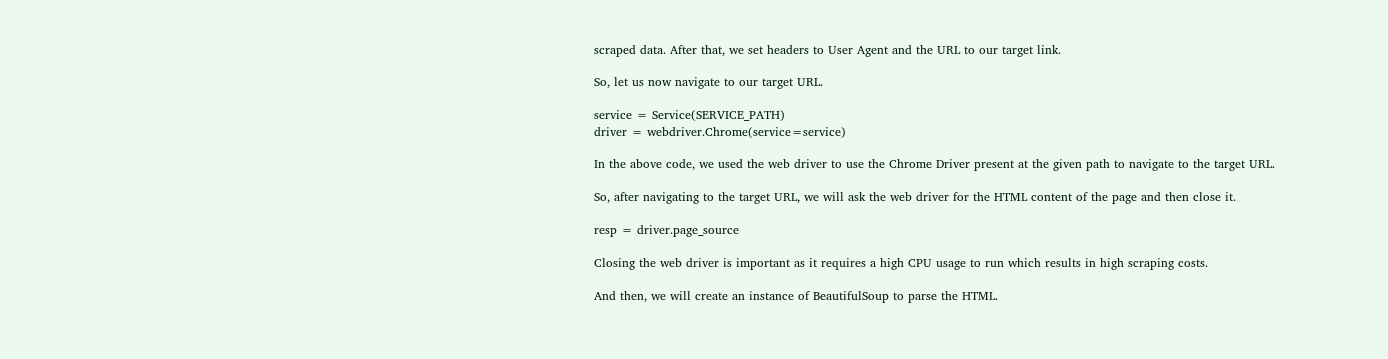scraped data. After that, we set headers to User Agent and the URL to our target link.

So, let us now navigate to our target URL.

service = Service(SERVICE_PATH)
driver = webdriver.Chrome(service=service)

In the above code, we used the web driver to use the Chrome Driver present at the given path to navigate to the target URL.

So, after navigating to the target URL, we will ask the web driver for the HTML content of the page and then close it.

resp = driver.page_source

Closing the web driver is important as it requires a high CPU usage to run which results in high scraping costs.

And then, we will create an instance of BeautifulSoup to parse the HTML.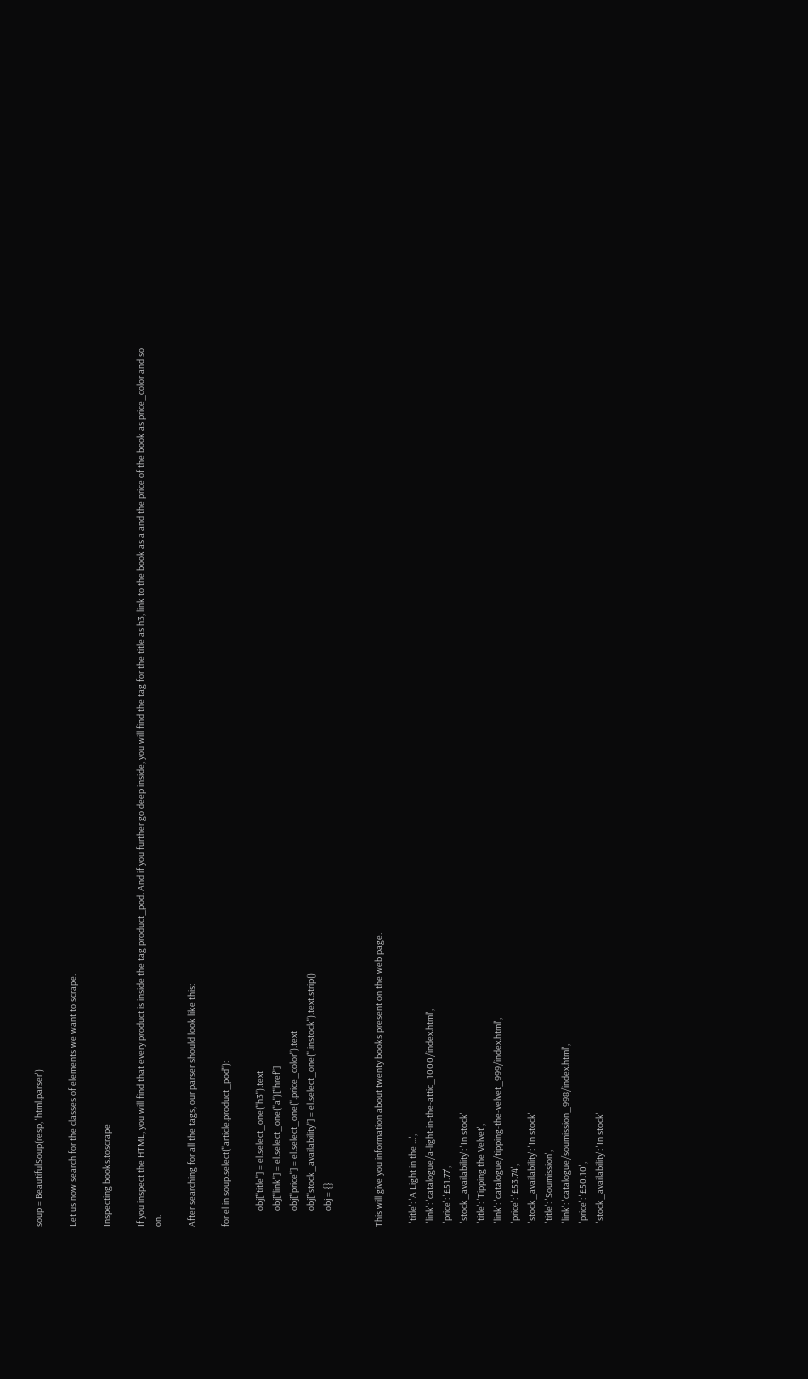soup = BeautifulSoup(resp, 'html.parser')

Let us now search for the classes of elements we want to scrape.

Inspecting books.toscrape

If you inspect the HTML, you will find that every product is inside the tag product_pod. And if you further go deep inside, you will find the tag for the title as h3, link to the book as a and the price of the book as price_color and so on.

After searching for all the tags, our parser should look like this:

for el in soup.select("article.product_pod"):

        obj["title"] = el.select_one("h3").text
        obj["link"] = el.select_one("a")["href"]
        obj["price"] = el.select_one(".price_color").text
        obj["stock_availability"] = el.select_one(".instock").text.strip()
        obj = {}


This will give you information about twenty books present on the web page.

  'title': 'A Light in the ...',
  'link': 'catalogue/a-light-in-the-attic_1000/index.html',
  'price': '£51.77',
  'stock_availability': 'In stock'
  'title': 'Tipping the Velvet',
  'link': 'catalogue/tipping-the-velvet_999/index.html',
  'price': '£53.74',
  'stock_availability': 'In stock'
  'title': 'Soumission',
  'link': 'catalogue/soumission_998/index.html',
  'price': '£50.10',
  'stock_availability': 'In stock'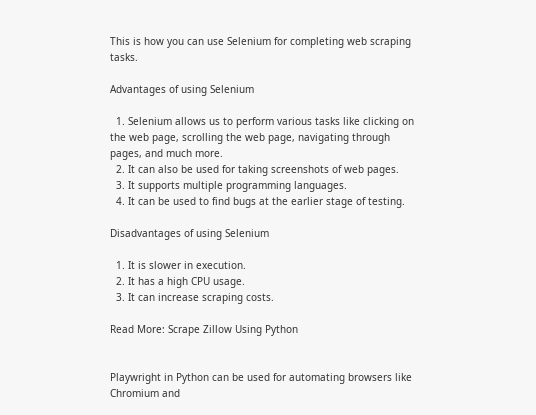This is how you can use Selenium for completing web scraping tasks.

Advantages of using Selenium

  1. Selenium allows us to perform various tasks like clicking on the web page, scrolling the web page, navigating through pages, and much more.
  2. It can also be used for taking screenshots of web pages.
  3. It supports multiple programming languages.
  4. It can be used to find bugs at the earlier stage of testing.

Disadvantages of using Selenium

  1. It is slower in execution.
  2. It has a high CPU usage.
  3. It can increase scraping costs.

Read More: Scrape Zillow Using Python


Playwright in Python can be used for automating browsers like Chromium and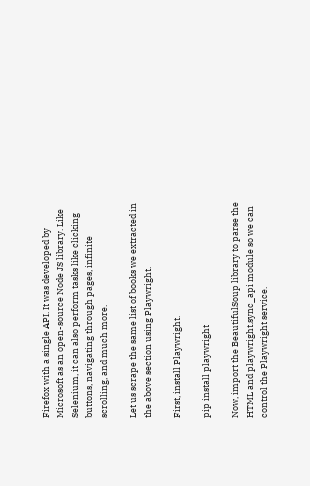Firefox with a single API. It was developed by Microsoft as an open-source Node JS library. Like Selenium, it can also perform tasks like clicking buttons, navigating through pages, infinite scrolling, and much more.

Let us scrape the same list of books we extracted in the above section using Playwright.

First, install Playwright.

pip install playwright

Now, import the BeautifulSoup library to parse the HTML and playwright.sync_api module so we can control the Playwright service.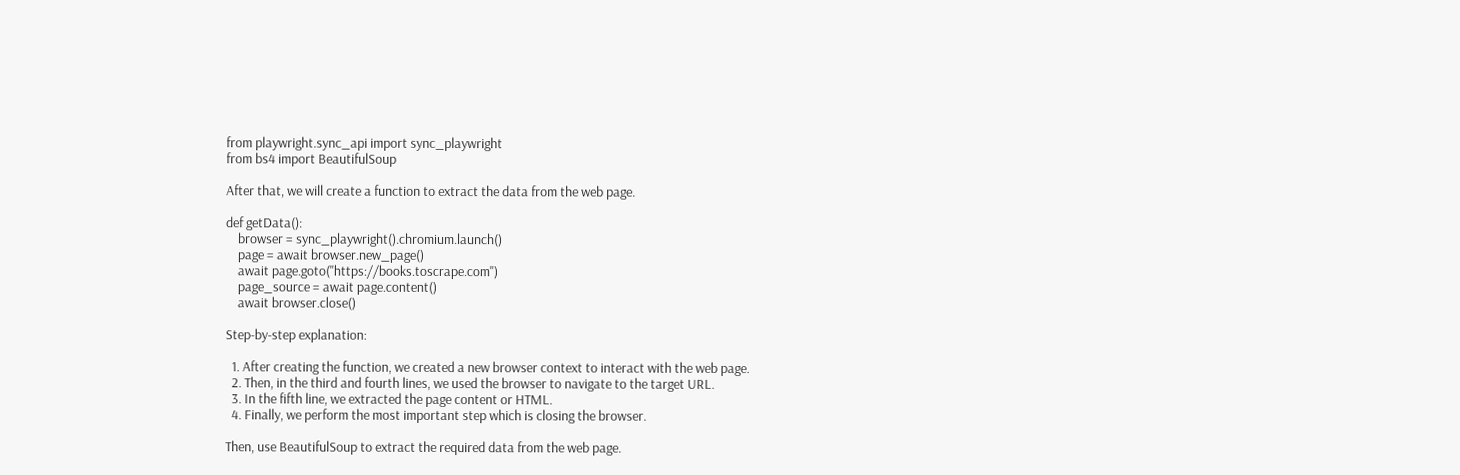from playwright.sync_api import sync_playwright
from bs4 import BeautifulSoup

After that, we will create a function to extract the data from the web page.

def getData():
    browser = sync_playwright().chromium.launch()
    page = await browser.new_page()
    await page.goto("https://books.toscrape.com")
    page_source = await page.content()
    await browser.close()

Step-by-step explanation:

  1. After creating the function, we created a new browser context to interact with the web page.
  2. Then, in the third and fourth lines, we used the browser to navigate to the target URL.
  3. In the fifth line, we extracted the page content or HTML.
  4. Finally, we perform the most important step which is closing the browser.

Then, use BeautifulSoup to extract the required data from the web page.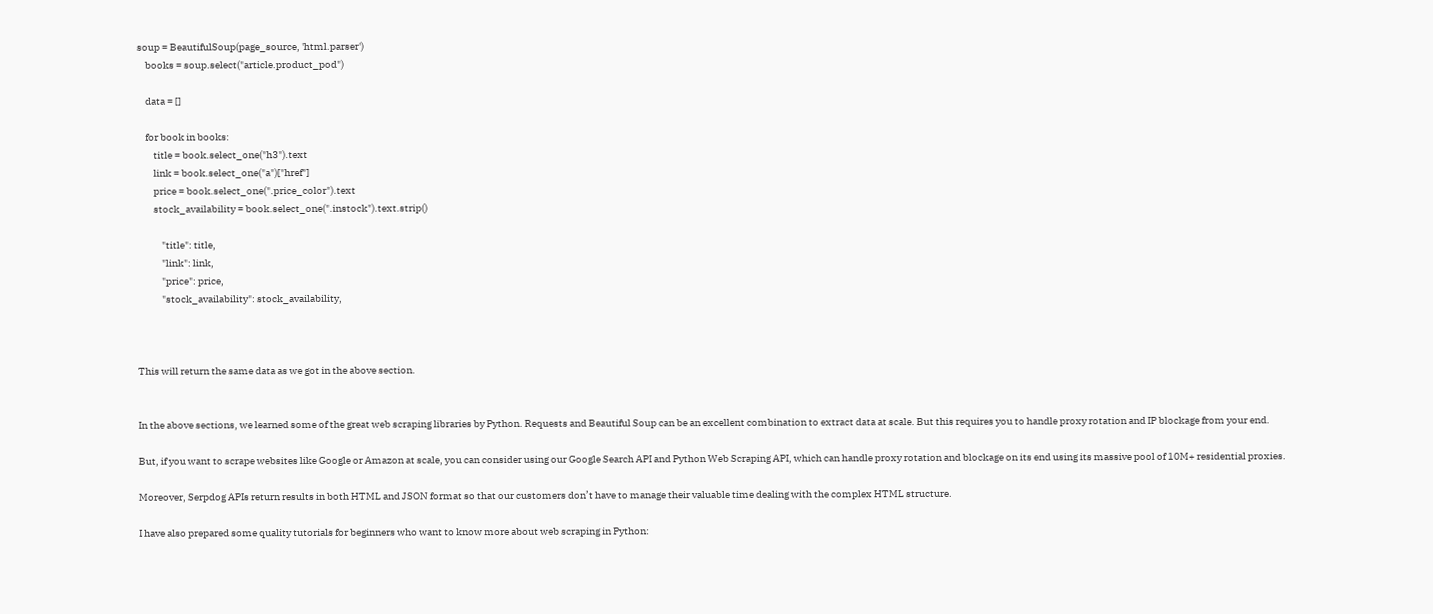soup = BeautifulSoup(page_source, 'html.parser')
    books = soup.select("article.product_pod")

    data = []

    for book in books:
        title = book.select_one("h3").text
        link = book.select_one("a")["href"]
        price = book.select_one(".price_color").text
        stock_availability = book.select_one(".instock").text.strip()

            "title": title,
            "link": link,
            "price": price,
            "stock_availability": stock_availability,



This will return the same data as we got in the above section.


In the above sections, we learned some of the great web scraping libraries by Python. Requests and Beautiful Soup can be an excellent combination to extract data at scale. But this requires you to handle proxy rotation and IP blockage from your end.

But, if you want to scrape websites like Google or Amazon at scale, you can consider using our Google Search API and Python Web Scraping API, which can handle proxy rotation and blockage on its end using its massive pool of 10M+ residential proxies.

Moreover, Serpdog APIs return results in both HTML and JSON format so that our customers don’t have to manage their valuable time dealing with the complex HTML structure.

I have also prepared some quality tutorials for beginners who want to know more about web scraping in Python: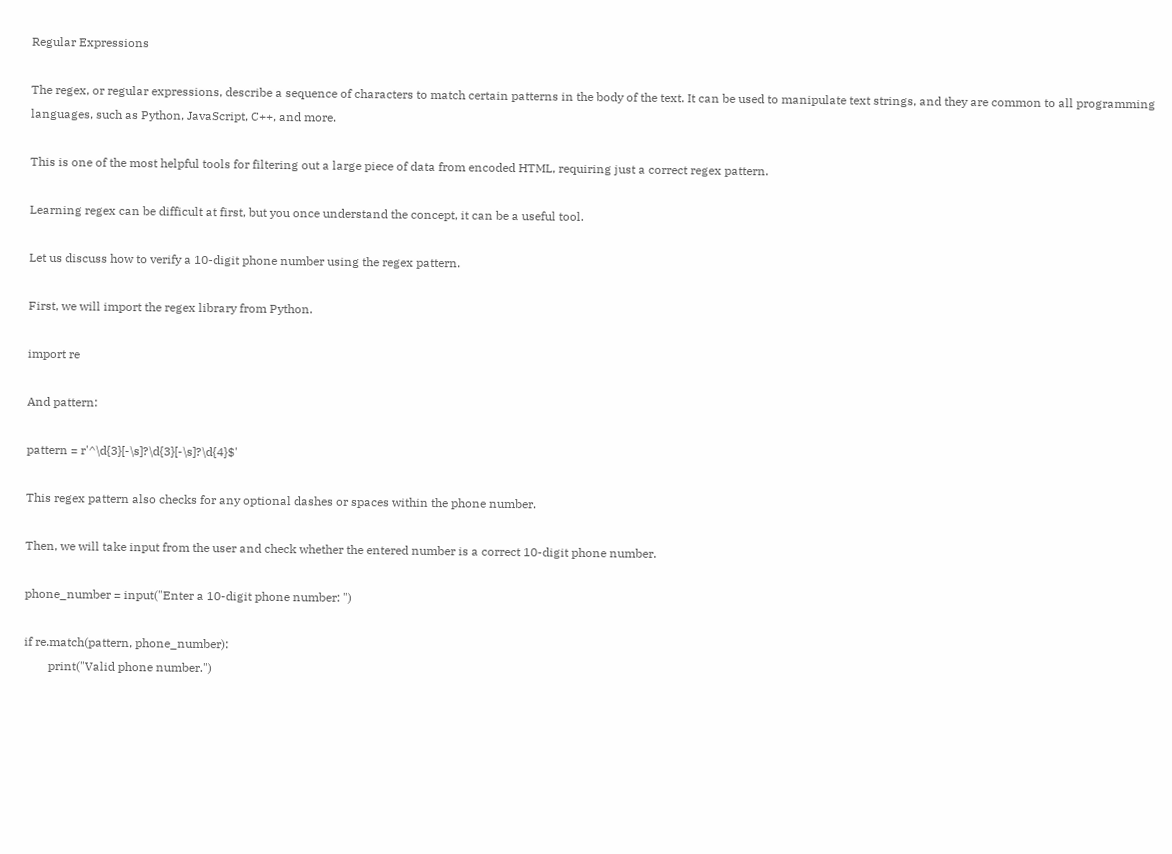Regular Expressions

The regex, or regular expressions, describe a sequence of characters to match certain patterns in the body of the text. It can be used to manipulate text strings, and they are common to all programming languages, such as Python, JavaScript, C++, and more.

This is one of the most helpful tools for filtering out a large piece of data from encoded HTML, requiring just a correct regex pattern.

Learning regex can be difficult at first, but you once understand the concept, it can be a useful tool.

Let us discuss how to verify a 10-digit phone number using the regex pattern.

First, we will import the regex library from Python.

import re

And pattern:

pattern = r'^\d{3}[-\s]?\d{3}[-\s]?\d{4}$'

This regex pattern also checks for any optional dashes or spaces within the phone number.

Then, we will take input from the user and check whether the entered number is a correct 10-digit phone number.

phone_number = input("Enter a 10-digit phone number: ")

if re.match(pattern, phone_number):
        print("Valid phone number.")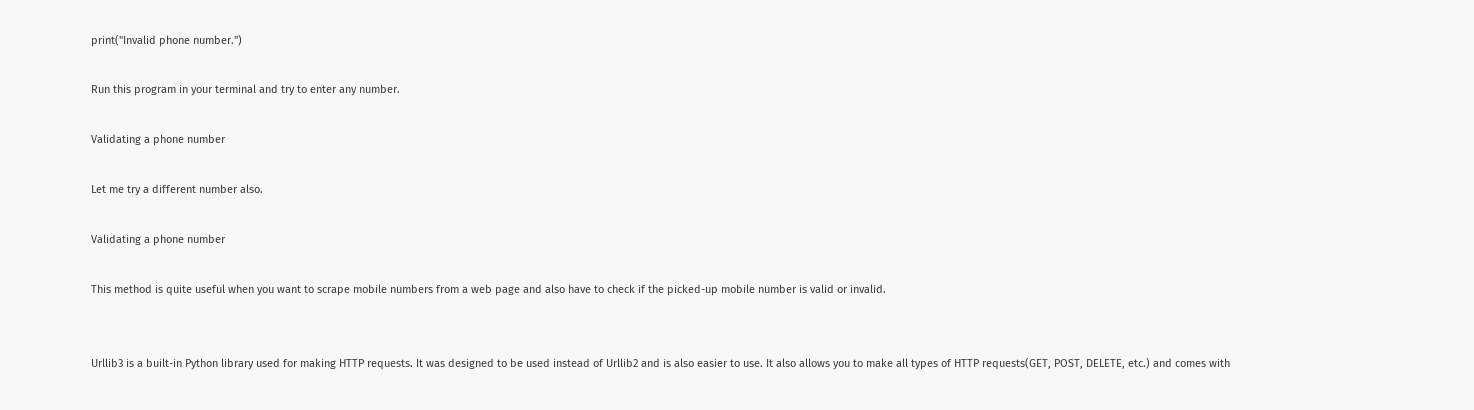print("Invalid phone number.")

Run this program in your terminal and try to enter any number.

Validating a phone number

Let me try a different number also.

Validating a phone number

This method is quite useful when you want to scrape mobile numbers from a web page and also have to check if the picked-up mobile number is valid or invalid.


Urllib3 is a built-in Python library used for making HTTP requests. It was designed to be used instead of Urllib2 and is also easier to use. It also allows you to make all types of HTTP requests(GET, POST, DELETE, etc.) and comes with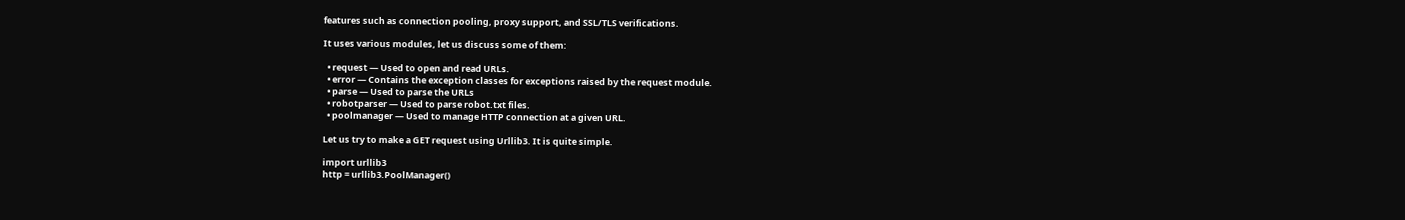features such as connection pooling, proxy support, and SSL/TLS verifications.

It uses various modules, let us discuss some of them:

  • request — Used to open and read URLs.
  • error — Contains the exception classes for exceptions raised by the request module.
  • parse — Used to parse the URLs
  • robotparser — Used to parse robot.txt files.
  • poolmanager — Used to manage HTTP connection at a given URL.

Let us try to make a GET request using Urllib3. It is quite simple.

import urllib3
http = urllib3.PoolManager()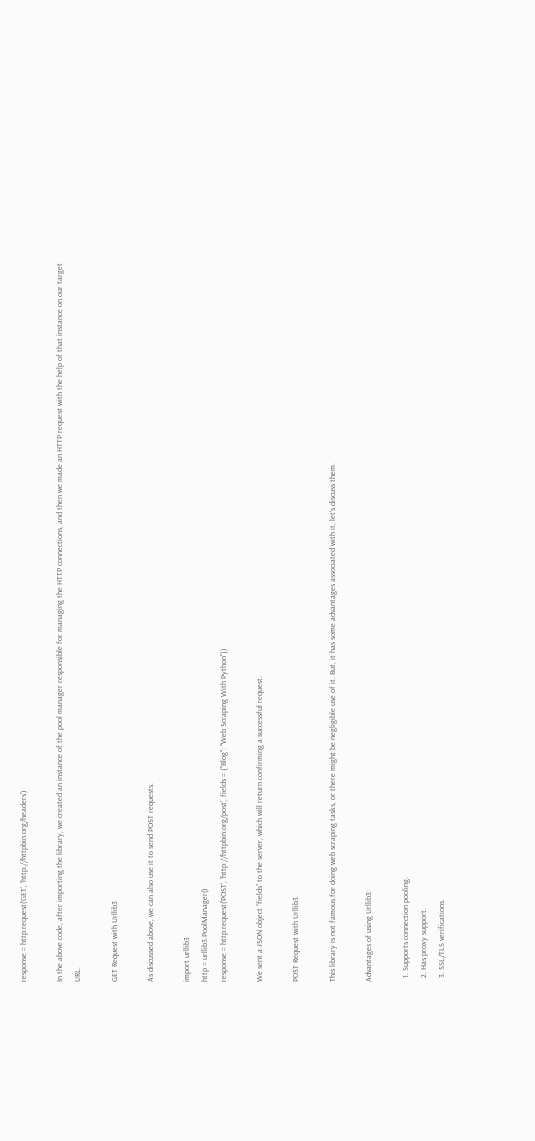response = http.request(‘GET’, ‘http://httpbin.org/headers')

In the above code, after importing the library, we created an instance of the pool manager responsible for managing the HTTP connections, and then we made an HTTP request with the help of that instance on our target URL.

GET Request with Urllib3

As discussed above, we can also use it to send POST requests.

import urllib3
http = urllib3.PoolManager()
response = http.request('POST', 'http://httpbin.org/post', fields = {"Blog": "Web Scraping With Python"})

We sent a JSON object “fields” to the server, which will return confirming a successful request.

POST Request with Urllib3

This library is not famous for doing web scraping tasks, or there might be negligible use of it. But, it has some advantages associated with it, let’s discuss them.

Advantages of using Urllib3:

  1. Supports connection pooling.
  2. Has proxy support.
  3. SSL/TLS verifications.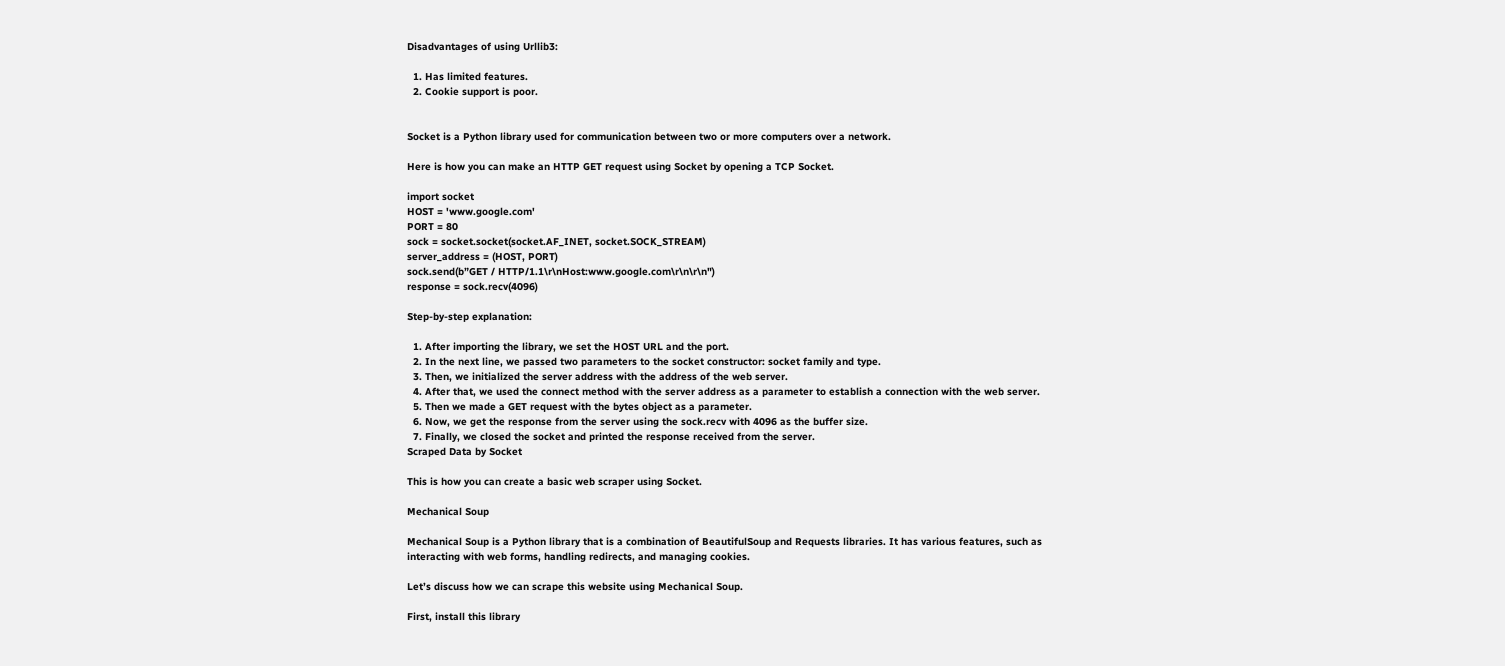Disadvantages of using Urllib3:

  1. Has limited features.
  2. Cookie support is poor.


Socket is a Python library used for communication between two or more computers over a network.

Here is how you can make an HTTP GET request using Socket by opening a TCP Socket.

import socket
HOST = 'www.google.com'
PORT = 80
sock = socket.socket(socket.AF_INET, socket.SOCK_STREAM)
server_address = (HOST, PORT)
sock.send(b”GET / HTTP/1.1\r\nHost:www.google.com\r\n\r\n")
response = sock.recv(4096)

Step-by-step explanation:

  1. After importing the library, we set the HOST URL and the port.
  2. In the next line, we passed two parameters to the socket constructor: socket family and type.
  3. Then, we initialized the server address with the address of the web server.
  4. After that, we used the connect method with the server address as a parameter to establish a connection with the web server.
  5. Then we made a GET request with the bytes object as a parameter.
  6. Now, we get the response from the server using the sock.recv with 4096 as the buffer size.
  7. Finally, we closed the socket and printed the response received from the server.
Scraped Data by Socket

This is how you can create a basic web scraper using Socket.

Mechanical Soup

Mechanical Soup is a Python library that is a combination of BeautifulSoup and Requests libraries. It has various features, such as interacting with web forms, handling redirects, and managing cookies.

Let’s discuss how we can scrape this website using Mechanical Soup.

First, install this library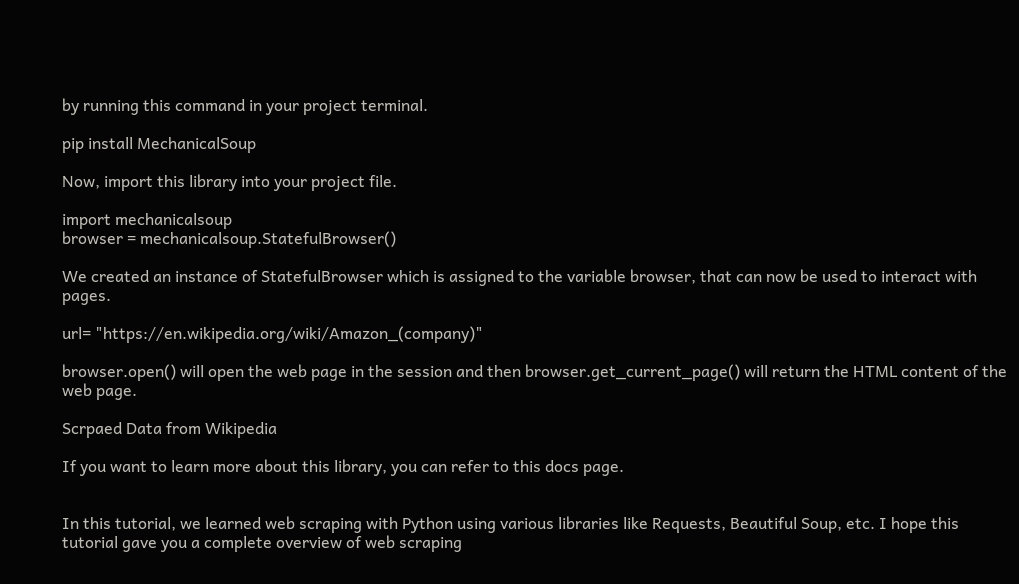by running this command in your project terminal.

pip install MechanicalSoup

Now, import this library into your project file.

import mechanicalsoup
browser = mechanicalsoup.StatefulBrowser()

We created an instance of StatefulBrowser which is assigned to the variable browser, that can now be used to interact with pages.

url= "https://en.wikipedia.org/wiki/Amazon_(company)"

browser.open() will open the web page in the session and then browser.get_current_page() will return the HTML content of the web page.

Scrpaed Data from Wikipedia

If you want to learn more about this library, you can refer to this docs page.


In this tutorial, we learned web scraping with Python using various libraries like Requests, Beautiful Soup, etc. I hope this tutorial gave you a complete overview of web scraping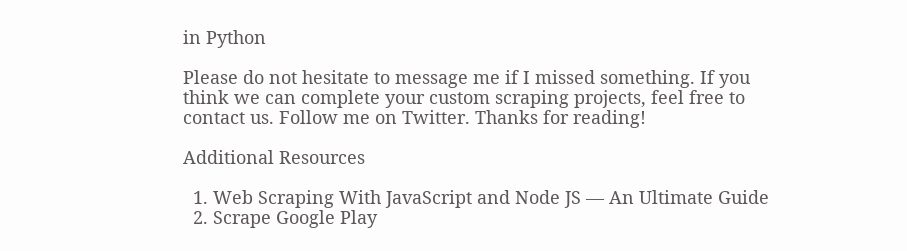in Python

Please do not hesitate to message me if I missed something. If you think we can complete your custom scraping projects, feel free to contact us. Follow me on Twitter. Thanks for reading!

Additional Resources

  1. Web Scraping With JavaScript and Node JS — An Ultimate Guide
  2. Scrape Google Play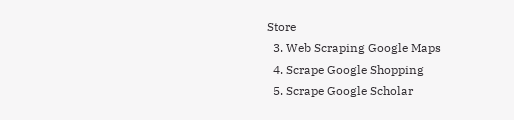Store
  3. Web Scraping Google Maps
  4. Scrape Google Shopping
  5. Scrape Google Scholar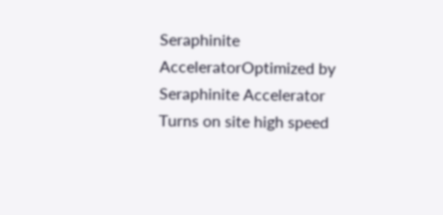Seraphinite AcceleratorOptimized by Seraphinite Accelerator
Turns on site high speed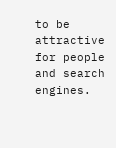to be attractive for people and search engines.